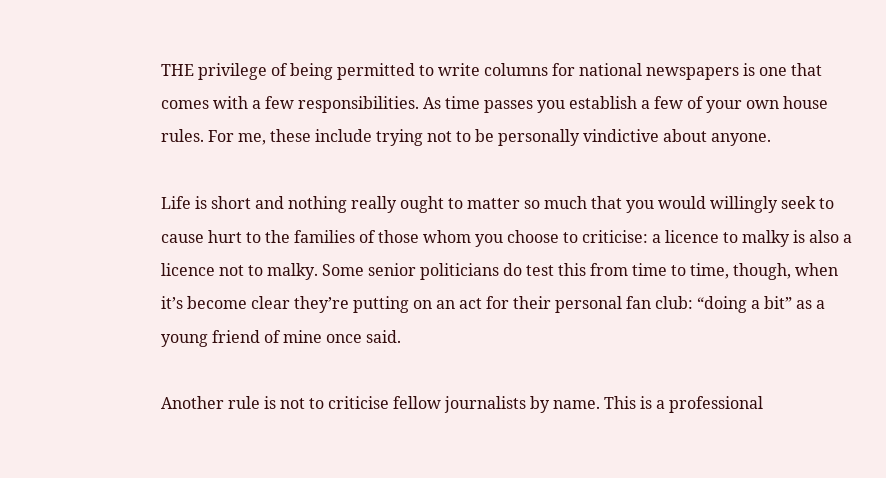THE privilege of being permitted to write columns for national newspapers is one that comes with a few responsibilities. As time passes you establish a few of your own house rules. For me, these include trying not to be personally vindictive about anyone.

Life is short and nothing really ought to matter so much that you would willingly seek to cause hurt to the families of those whom you choose to criticise: a licence to malky is also a licence not to malky. Some senior politicians do test this from time to time, though, when it’s become clear they’re putting on an act for their personal fan club: “doing a bit” as a young friend of mine once said.

Another rule is not to criticise fellow journalists by name. This is a professional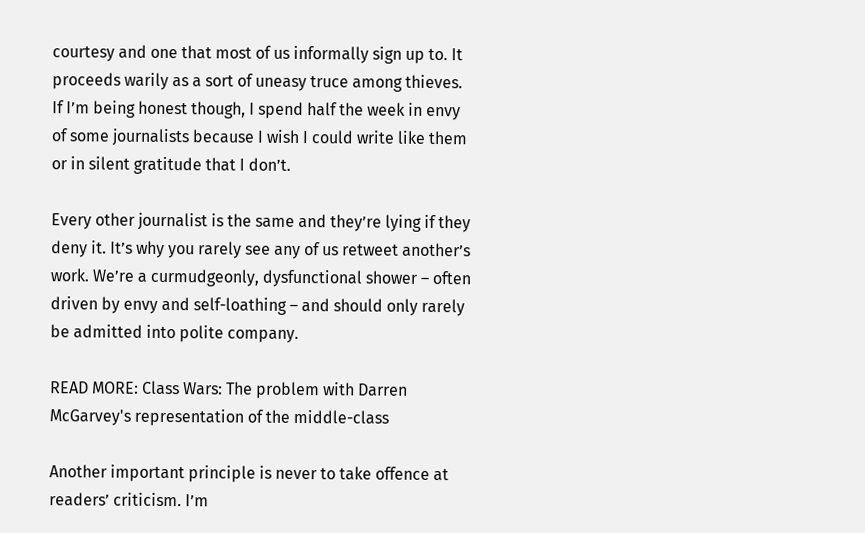courtesy and one that most of us informally sign up to. It proceeds warily as a sort of uneasy truce among thieves. If I’m being honest though, I spend half the week in envy of some journalists because I wish I could write like them or in silent gratitude that I don’t.

Every other journalist is the same and they’re lying if they deny it. It’s why you rarely see any of us retweet another’s work. We’re a curmudgeonly, dysfunctional shower – often driven by envy and self-loathing – and should only rarely be admitted into polite company.

READ MORE: Class Wars: The problem with Darren McGarvey's representation of the middle-class

Another important principle is never to take offence at readers’ criticism. I’m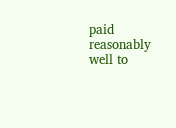paid reasonably well to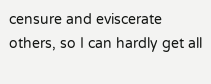censure and eviscerate others, so I can hardly get all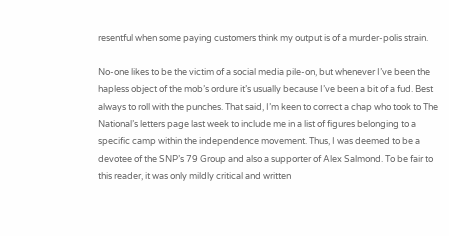resentful when some paying customers think my output is of a murder-polis strain.

No-one likes to be the victim of a social media pile-on, but whenever I’ve been the hapless object of the mob’s ordure it’s usually because I’ve been a bit of a fud. Best always to roll with the punches. That said, I’m keen to correct a chap who took to The National’s letters page last week to include me in a list of figures belonging to a specific camp within the independence movement. Thus, I was deemed to be a devotee of the SNP’s 79 Group and also a supporter of Alex Salmond. To be fair to this reader, it was only mildly critical and written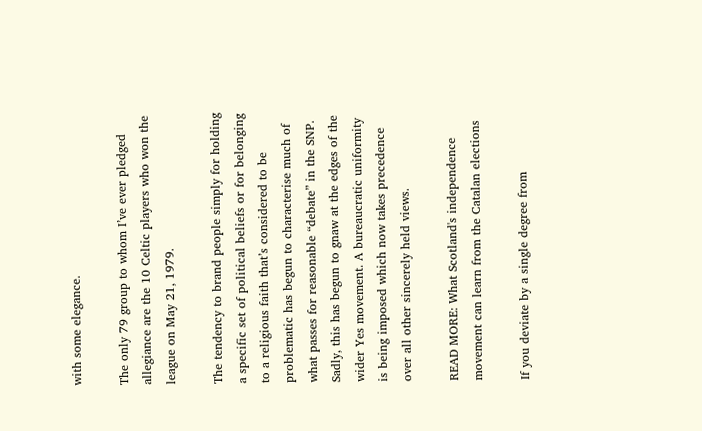with some elegance.

The only 79 group to whom I’ve ever pledged allegiance are the 10 Celtic players who won the league on May 21, 1979.

The tendency to brand people simply for holding a specific set of political beliefs or for belonging to a religious faith that’s considered to be problematic has begun to characterise much of what passes for reasonable “debate” in the SNP. Sadly, this has begun to gnaw at the edges of the wider Yes movement. A bureaucratic uniformity is being imposed which now takes precedence over all other sincerely held views.

READ MORE: What Scotland's independence movement can learn from the Catalan elections

If you deviate by a single degree from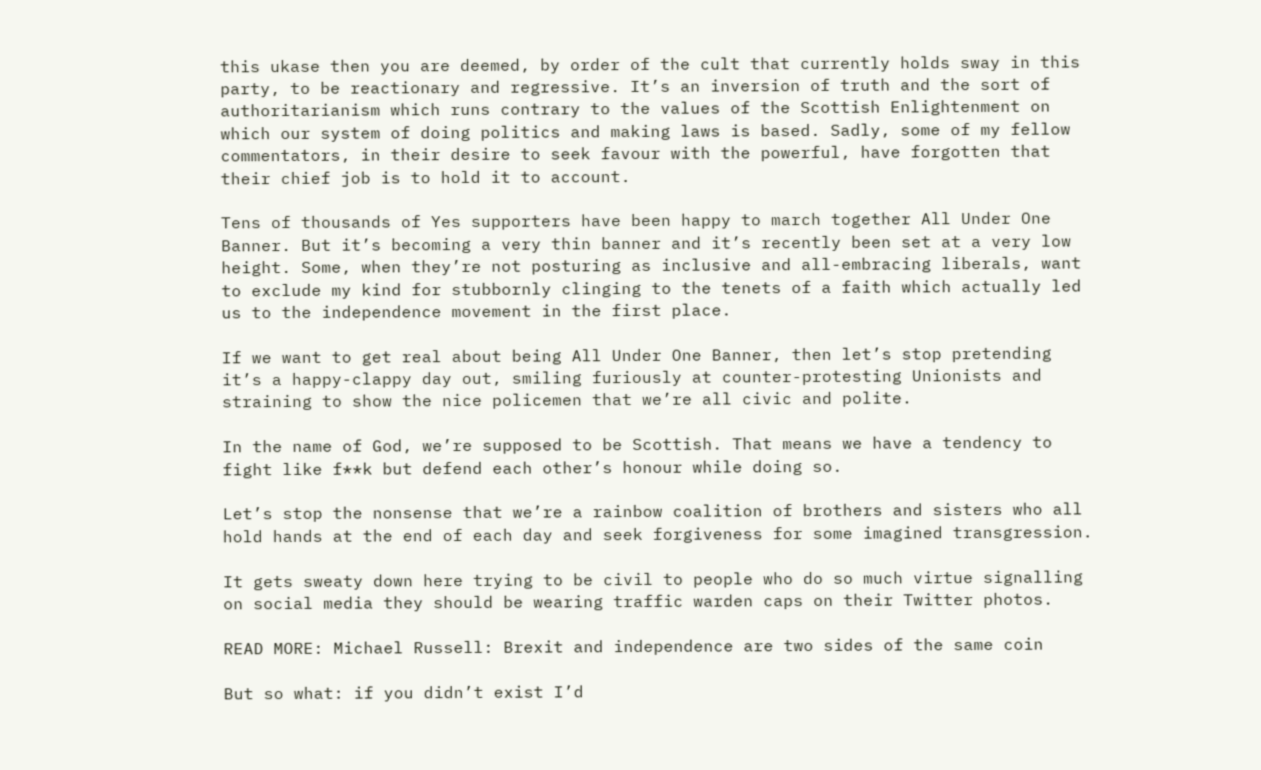this ukase then you are deemed, by order of the cult that currently holds sway in this party, to be reactionary and regressive. It’s an inversion of truth and the sort of authoritarianism which runs contrary to the values of the Scottish Enlightenment on which our system of doing politics and making laws is based. Sadly, some of my fellow commentators, in their desire to seek favour with the powerful, have forgotten that their chief job is to hold it to account.

Tens of thousands of Yes supporters have been happy to march together All Under One Banner. But it’s becoming a very thin banner and it’s recently been set at a very low height. Some, when they’re not posturing as inclusive and all-embracing liberals, want to exclude my kind for stubbornly clinging to the tenets of a faith which actually led us to the independence movement in the first place.

If we want to get real about being All Under One Banner, then let’s stop pretending it’s a happy-clappy day out, smiling furiously at counter-protesting Unionists and straining to show the nice policemen that we’re all civic and polite.

In the name of God, we’re supposed to be Scottish. That means we have a tendency to fight like f**k but defend each other’s honour while doing so.

Let’s stop the nonsense that we’re a rainbow coalition of brothers and sisters who all hold hands at the end of each day and seek forgiveness for some imagined transgression.

It gets sweaty down here trying to be civil to people who do so much virtue signalling on social media they should be wearing traffic warden caps on their Twitter photos.

READ MORE: Michael Russell: Brexit and independence are two sides of the same coin

But so what: if you didn’t exist I’d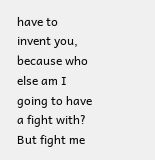have to invent you, because who else am I going to have a fight with? But fight me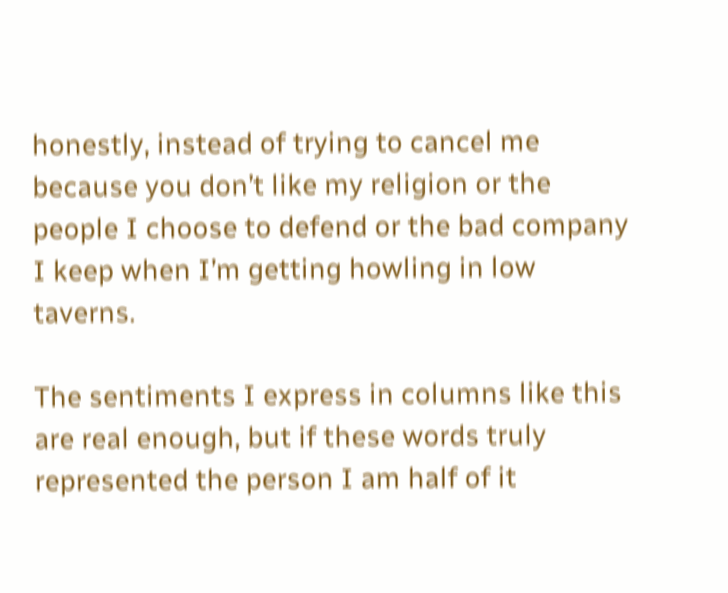honestly, instead of trying to cancel me because you don’t like my religion or the people I choose to defend or the bad company I keep when I’m getting howling in low taverns.

The sentiments I express in columns like this are real enough, but if these words truly represented the person I am half of it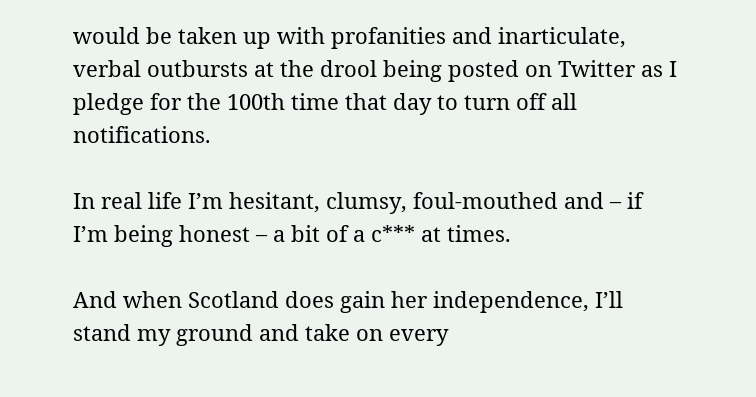would be taken up with profanities and inarticulate, verbal outbursts at the drool being posted on Twitter as I pledge for the 100th time that day to turn off all notifications.

In real life I’m hesitant, clumsy, foul-mouthed and – if I’m being honest – a bit of a c*** at times.

And when Scotland does gain her independence, I’ll stand my ground and take on every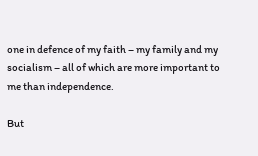one in defence of my faith – my family and my socialism – all of which are more important to me than independence.

But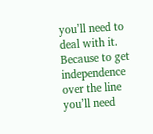you’ll need to deal with it. Because to get independence over the line you’ll need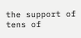the support of tens of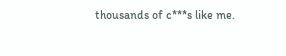thousands of c***s like me.